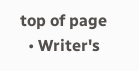top of page
  • Writer's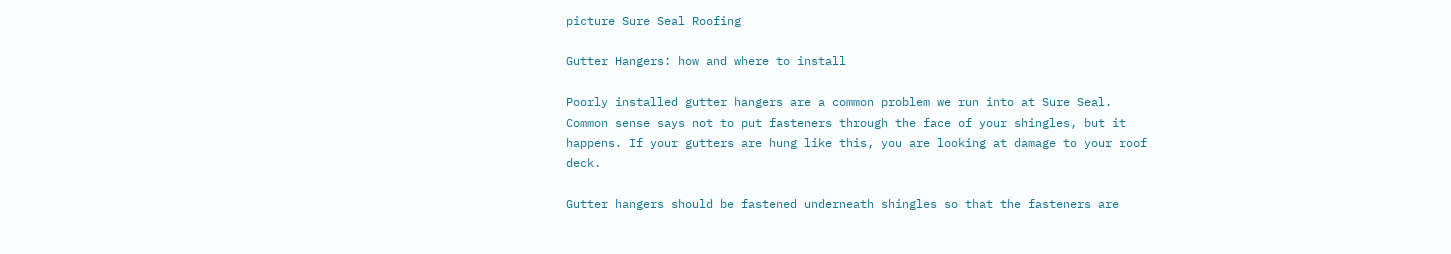picture Sure Seal Roofing

Gutter Hangers: how and where to install

Poorly installed gutter hangers are a common problem we run into at Sure Seal. Common sense says not to put fasteners through the face of your shingles, but it happens. If your gutters are hung like this, you are looking at damage to your roof deck.

Gutter hangers should be fastened underneath shingles so that the fasteners are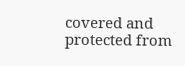covered and protected from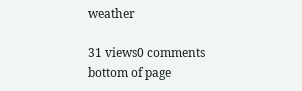weather

31 views0 comments
bottom of page